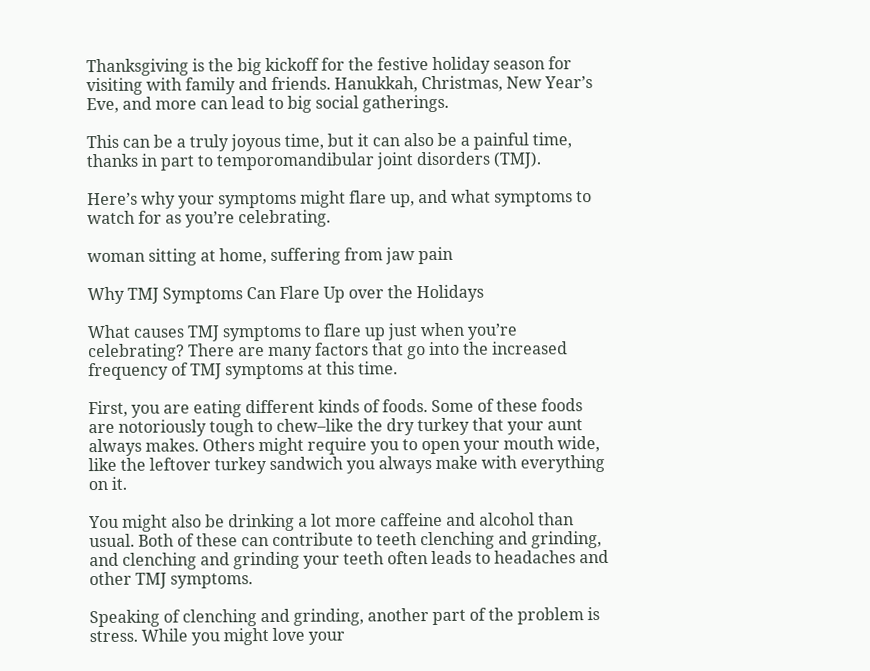Thanksgiving is the big kickoff for the festive holiday season for visiting with family and friends. Hanukkah, Christmas, New Year’s Eve, and more can lead to big social gatherings.

This can be a truly joyous time, but it can also be a painful time, thanks in part to temporomandibular joint disorders (TMJ).

Here’s why your symptoms might flare up, and what symptoms to watch for as you’re celebrating.

woman sitting at home, suffering from jaw pain

Why TMJ Symptoms Can Flare Up over the Holidays

What causes TMJ symptoms to flare up just when you’re celebrating? There are many factors that go into the increased frequency of TMJ symptoms at this time.

First, you are eating different kinds of foods. Some of these foods are notoriously tough to chew–like the dry turkey that your aunt always makes. Others might require you to open your mouth wide, like the leftover turkey sandwich you always make with everything on it.

You might also be drinking a lot more caffeine and alcohol than usual. Both of these can contribute to teeth clenching and grinding, and clenching and grinding your teeth often leads to headaches and other TMJ symptoms.

Speaking of clenching and grinding, another part of the problem is stress. While you might love your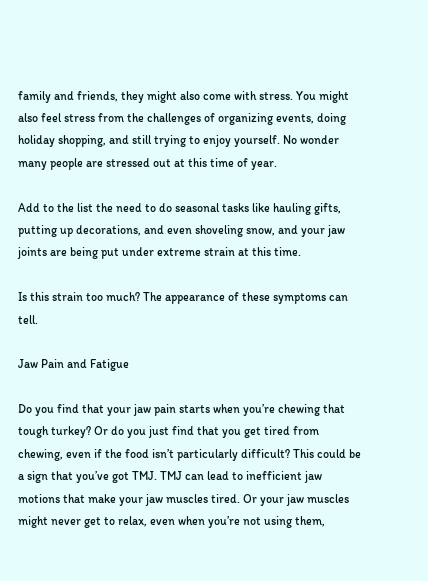family and friends, they might also come with stress. You might also feel stress from the challenges of organizing events, doing holiday shopping, and still trying to enjoy yourself. No wonder many people are stressed out at this time of year.

Add to the list the need to do seasonal tasks like hauling gifts, putting up decorations, and even shoveling snow, and your jaw joints are being put under extreme strain at this time.

Is this strain too much? The appearance of these symptoms can tell.

Jaw Pain and Fatigue

Do you find that your jaw pain starts when you’re chewing that tough turkey? Or do you just find that you get tired from chewing, even if the food isn’t particularly difficult? This could be a sign that you’ve got TMJ. TMJ can lead to inefficient jaw motions that make your jaw muscles tired. Or your jaw muscles might never get to relax, even when you’re not using them,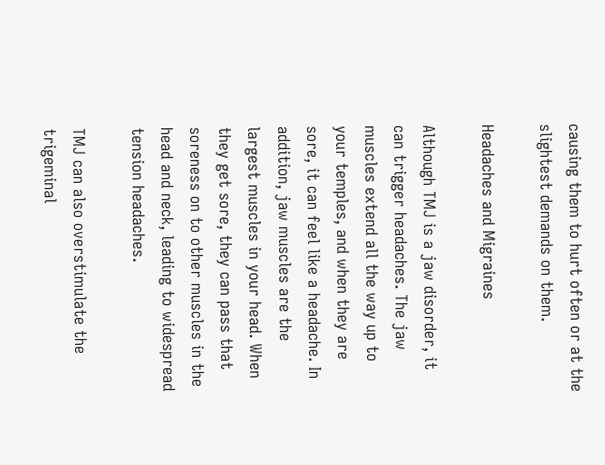causing them to hurt often or at the slightest demands on them.

Headaches and Migraines

Although TMJ is a jaw disorder, it can trigger headaches. The jaw muscles extend all the way up to your temples, and when they are sore, it can feel like a headache. In addition, jaw muscles are the largest muscles in your head. When they get sore, they can pass that soreness on to other muscles in the head and neck, leading to widespread tension headaches.

TMJ can also overstimulate the trigeminal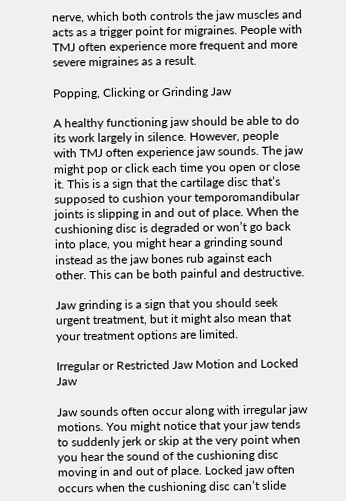nerve, which both controls the jaw muscles and acts as a trigger point for migraines. People with TMJ often experience more frequent and more severe migraines as a result.

Popping, Clicking or Grinding Jaw

A healthy functioning jaw should be able to do its work largely in silence. However, people with TMJ often experience jaw sounds. The jaw might pop or click each time you open or close it. This is a sign that the cartilage disc that’s supposed to cushion your temporomandibular joints is slipping in and out of place. When the cushioning disc is degraded or won’t go back into place, you might hear a grinding sound instead as the jaw bones rub against each other. This can be both painful and destructive.

Jaw grinding is a sign that you should seek urgent treatment, but it might also mean that your treatment options are limited.

Irregular or Restricted Jaw Motion and Locked Jaw

Jaw sounds often occur along with irregular jaw motions. You might notice that your jaw tends to suddenly jerk or skip at the very point when you hear the sound of the cushioning disc moving in and out of place. Locked jaw often occurs when the cushioning disc can’t slide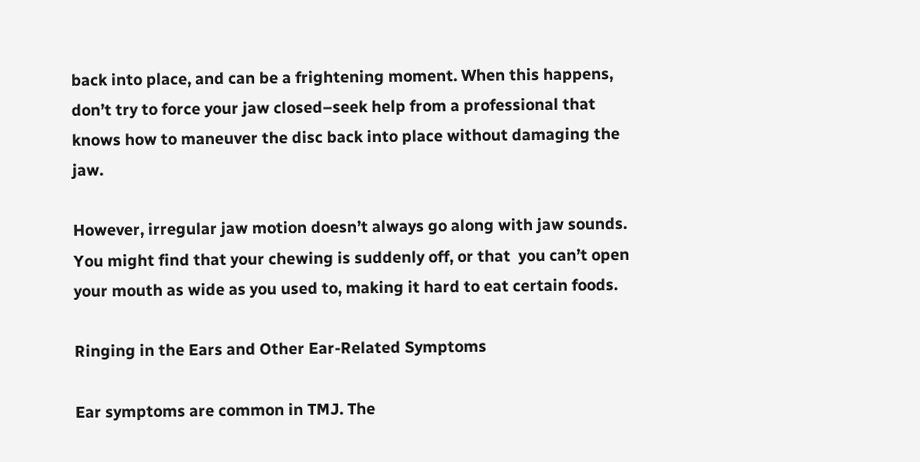back into place, and can be a frightening moment. When this happens, don’t try to force your jaw closed–seek help from a professional that knows how to maneuver the disc back into place without damaging the jaw.

However, irregular jaw motion doesn’t always go along with jaw sounds. You might find that your chewing is suddenly off, or that  you can’t open your mouth as wide as you used to, making it hard to eat certain foods.

Ringing in the Ears and Other Ear-Related Symptoms

Ear symptoms are common in TMJ. The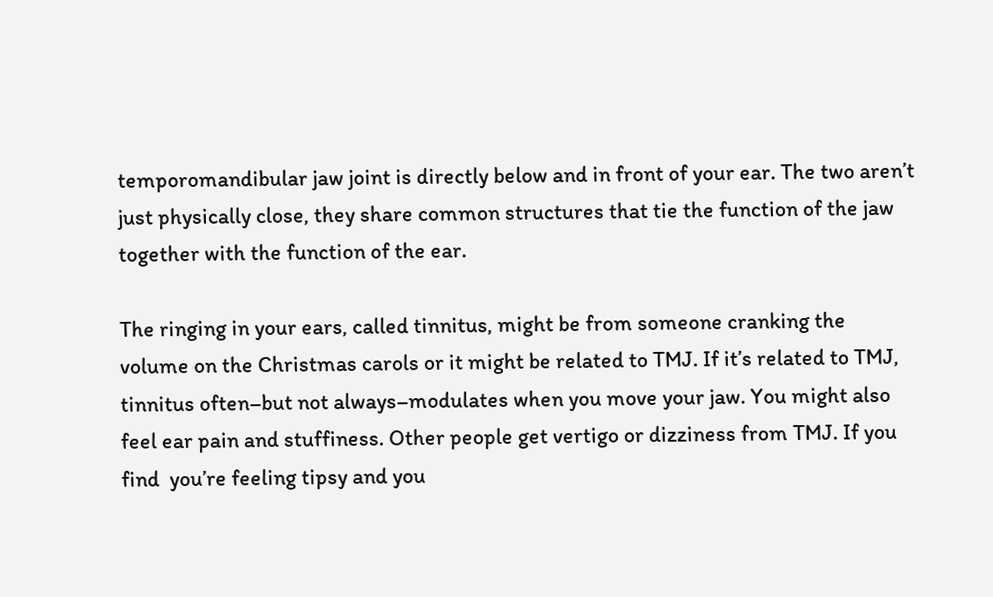temporomandibular jaw joint is directly below and in front of your ear. The two aren’t just physically close, they share common structures that tie the function of the jaw together with the function of the ear.

The ringing in your ears, called tinnitus, might be from someone cranking the volume on the Christmas carols or it might be related to TMJ. If it’s related to TMJ, tinnitus often–but not always–modulates when you move your jaw. You might also feel ear pain and stuffiness. Other people get vertigo or dizziness from TMJ. If you find  you’re feeling tipsy and you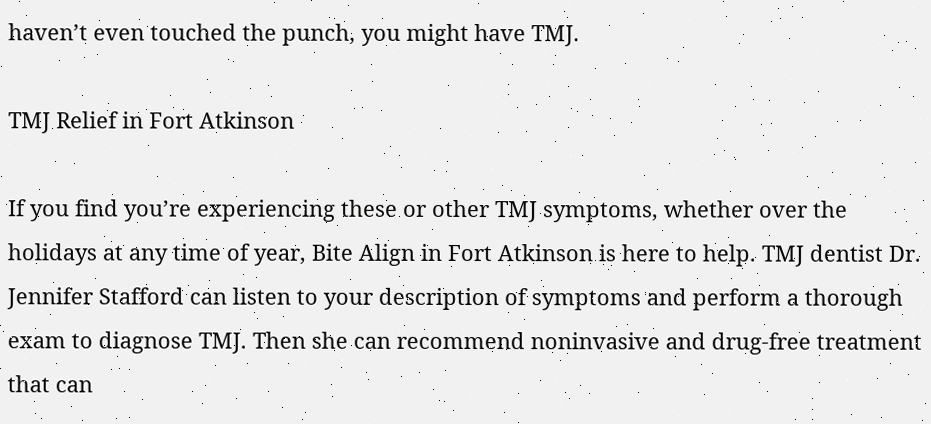haven’t even touched the punch, you might have TMJ.

TMJ Relief in Fort Atkinson

If you find you’re experiencing these or other TMJ symptoms, whether over the holidays at any time of year, Bite Align in Fort Atkinson is here to help. TMJ dentist Dr. Jennifer Stafford can listen to your description of symptoms and perform a thorough exam to diagnose TMJ. Then she can recommend noninvasive and drug-free treatment that can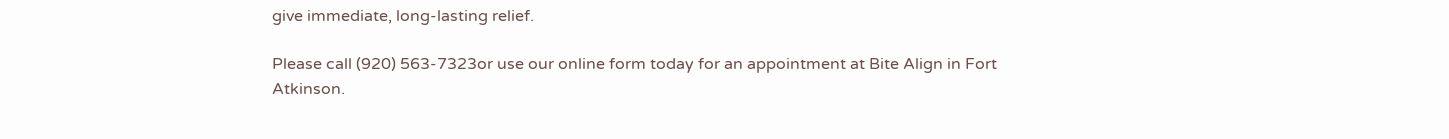give immediate, long-lasting relief.

Please call (920) 563-7323or use our online form today for an appointment at Bite Align in Fort Atkinson.